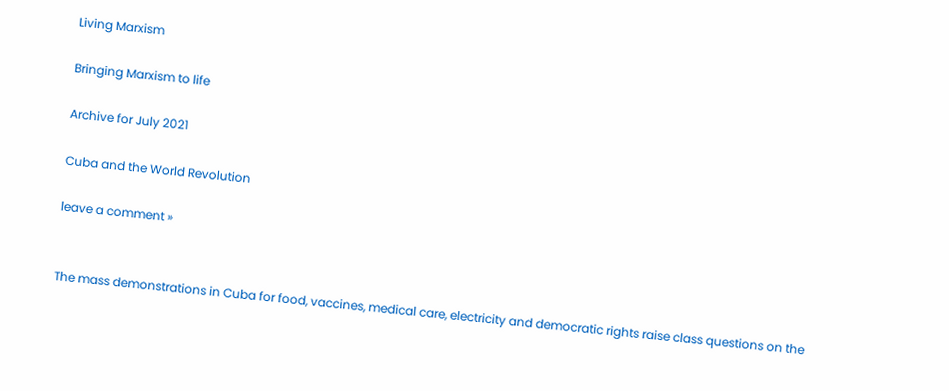Living Marxism

Bringing Marxism to life

Archive for July 2021

Cuba and the World Revolution

leave a comment »


The mass demonstrations in Cuba for food, vaccines, medical care, electricity and democratic rights raise class questions on the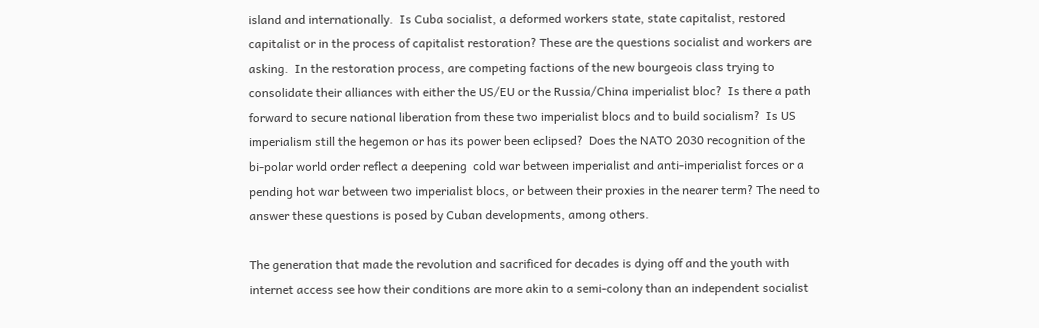island and internationally.  Is Cuba socialist, a deformed workers state, state capitalist, restored capitalist or in the process of capitalist restoration? These are the questions socialist and workers are asking.  In the restoration process, are competing factions of the new bourgeois class trying to consolidate their alliances with either the US/EU or the Russia/China imperialist bloc?  Is there a path forward to secure national liberation from these two imperialist blocs and to build socialism?  Is US imperialism still the hegemon or has its power been eclipsed?  Does the NATO 2030 recognition of the bi-polar world order reflect a deepening  cold war between imperialist and anti-imperialist forces or a pending hot war between two imperialist blocs, or between their proxies in the nearer term? The need to answer these questions is posed by Cuban developments, among others.

The generation that made the revolution and sacrificed for decades is dying off and the youth with internet access see how their conditions are more akin to a semi-colony than an independent socialist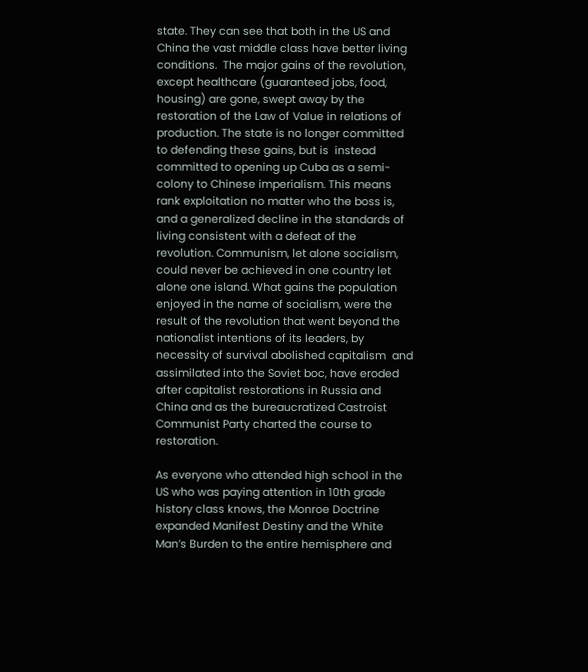state. They can see that both in the US and China the vast middle class have better living conditions.  The major gains of the revolution, except healthcare (guaranteed jobs, food, housing) are gone, swept away by the restoration of the Law of Value in relations of production. The state is no longer committed to defending these gains, but is  instead committed to opening up Cuba as a semi-colony to Chinese imperialism. This means rank exploitation no matter who the boss is, and a generalized decline in the standards of living consistent with a defeat of the revolution. Communism, let alone socialism, could never be achieved in one country let alone one island. What gains the population enjoyed in the name of socialism, were the result of the revolution that went beyond the nationalist intentions of its leaders, by necessity of survival abolished capitalism  and assimilated into the Soviet boc, have eroded after capitalist restorations in Russia and China and as the bureaucratized Castroist Communist Party charted the course to restoration.

As everyone who attended high school in the US who was paying attention in 10th grade history class knows, the Monroe Doctrine expanded Manifest Destiny and the White Man’s Burden to the entire hemisphere and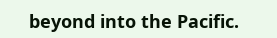beyond into the Pacific.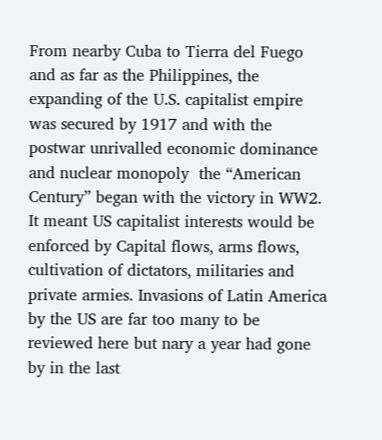From nearby Cuba to Tierra del Fuego and as far as the Philippines, the expanding of the U.S. capitalist empire was secured by 1917 and with the postwar unrivalled economic dominance and nuclear monopoly  the “American Century” began with the victory in WW2. It meant US capitalist interests would be enforced by Capital flows, arms flows, cultivation of dictators, militaries and private armies. Invasions of Latin America by the US are far too many to be reviewed here but nary a year had gone by in the last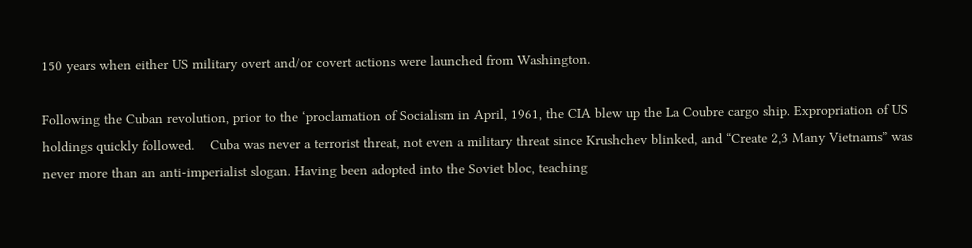150 years when either US military overt and/or covert actions were launched from Washington.

Following the Cuban revolution, prior to the ‘proclamation of Socialism in April, 1961, the CIA blew up the La Coubre cargo ship. Expropriation of US holdings quickly followed.    Cuba was never a terrorist threat, not even a military threat since Krushchev blinked, and “Create 2,3 Many Vietnams” was never more than an anti-imperialist slogan. Having been adopted into the Soviet bloc, teaching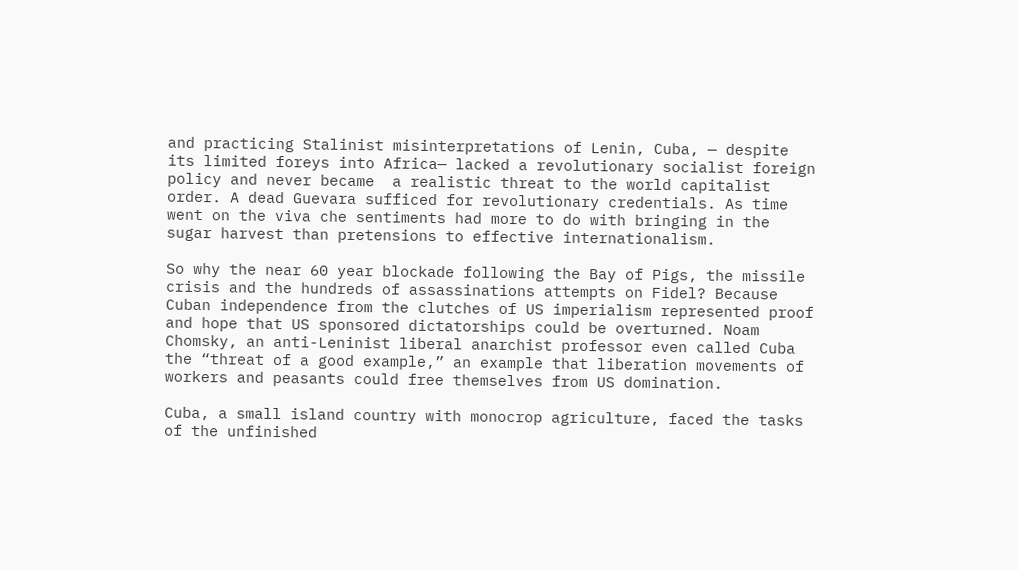and practicing Stalinist misinterpretations of Lenin, Cuba, — despite its limited foreys into Africa— lacked a revolutionary socialist foreign policy and never became  a realistic threat to the world capitalist order. A dead Guevara sufficed for revolutionary credentials. As time went on the viva che sentiments had more to do with bringing in the sugar harvest than pretensions to effective internationalism.

So why the near 60 year blockade following the Bay of Pigs, the missile crisis and the hundreds of assassinations attempts on Fidel? Because Cuban independence from the clutches of US imperialism represented proof and hope that US sponsored dictatorships could be overturned. Noam Chomsky, an anti-Leninist liberal anarchist professor even called Cuba the “threat of a good example,” an example that liberation movements of workers and peasants could free themselves from US domination.

Cuba, a small island country with monocrop agriculture, faced the tasks of the unfinished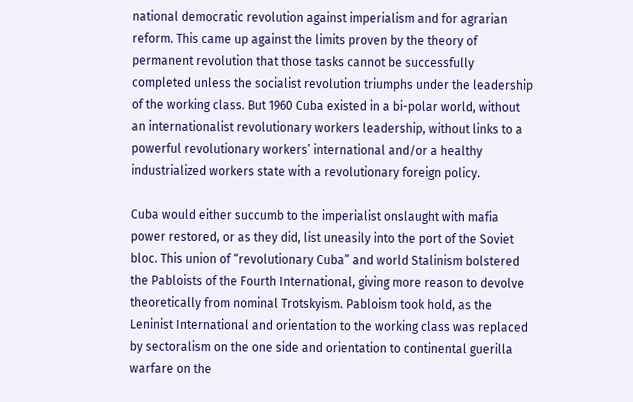national democratic revolution against imperialism and for agrarian reform. This came up against the limits proven by the theory of permanent revolution that those tasks cannot be successfully completed unless the socialist revolution triumphs under the leadership of the working class. But 1960 Cuba existed in a bi-polar world, without an internationalist revolutionary workers leadership, without links to a powerful revolutionary workers’ international and/or a healthy industrialized workers state with a revolutionary foreign policy.

Cuba would either succumb to the imperialist onslaught with mafia power restored, or as they did, list uneasily into the port of the Soviet bloc. This union of “revolutionary Cuba” and world Stalinism bolstered the Pabloists of the Fourth International, giving more reason to devolve theoretically from nominal Trotskyism. Pabloism took hold, as the Leninist International and orientation to the working class was replaced by sectoralism on the one side and orientation to continental guerilla warfare on the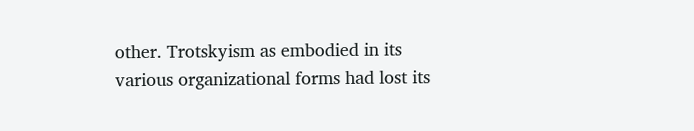other. Trotskyism as embodied in its various organizational forms had lost its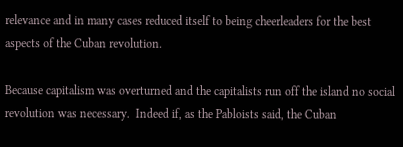relevance and in many cases reduced itself to being cheerleaders for the best aspects of the Cuban revolution.

Because capitalism was overturned and the capitalists run off the island no social revolution was necessary.  Indeed if, as the Pabloists said, the Cuban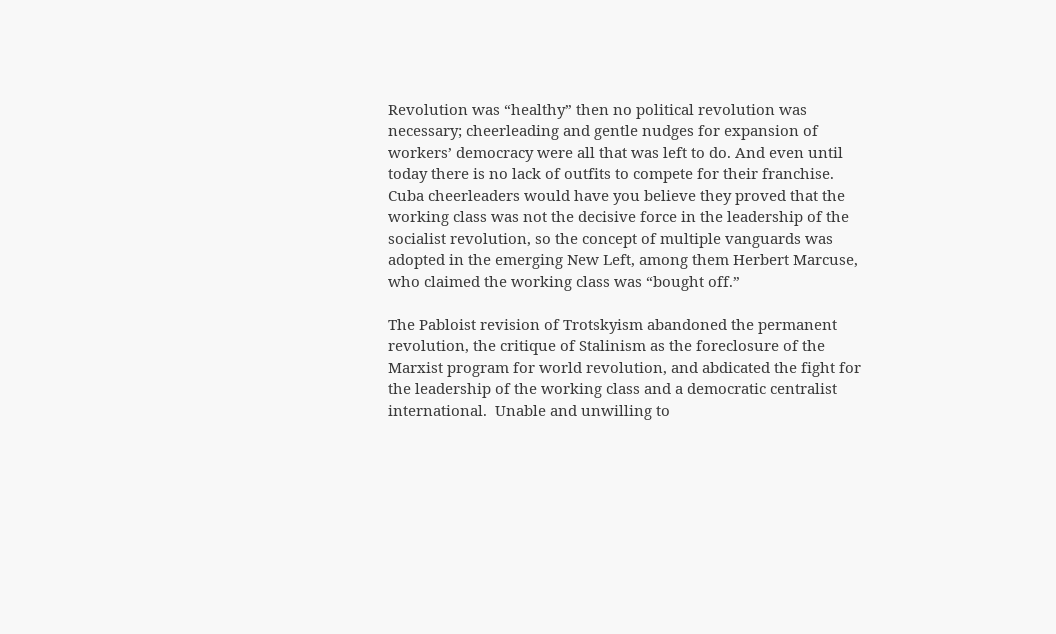Revolution was “healthy” then no political revolution was necessary; cheerleading and gentle nudges for expansion of workers’ democracy were all that was left to do. And even until today there is no lack of outfits to compete for their franchise.  Cuba cheerleaders would have you believe they proved that the working class was not the decisive force in the leadership of the socialist revolution, so the concept of multiple vanguards was adopted in the emerging New Left, among them Herbert Marcuse, who claimed the working class was “bought off.”

The Pabloist revision of Trotskyism abandoned the permanent revolution, the critique of Stalinism as the foreclosure of the Marxist program for world revolution, and abdicated the fight for the leadership of the working class and a democratic centralist international.  Unable and unwilling to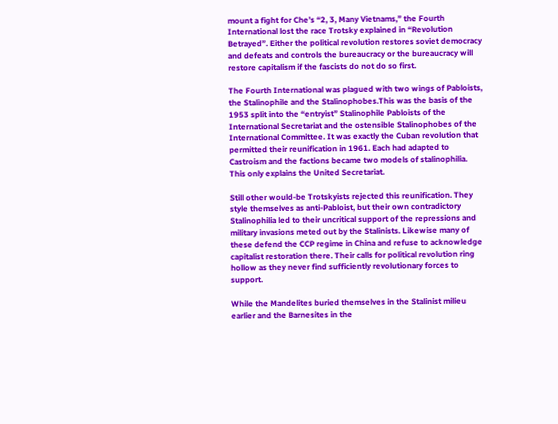mount a fight for Che’s “2, 3, Many Vietnams,” the Fourth International lost the race Trotsky explained in “Revolution Betrayed”. Either the political revolution restores soviet democracy and defeats and controls the bureaucracy or the bureaucracy will restore capitalism if the fascists do not do so first.

The Fourth International was plagued with two wings of Pabloists, the Stalinophile and the Stalinophobes.This was the basis of the 1953 split into the “entryist” Stalinophile Pabloists of the International Secretariat and the ostensible Stalinophobes of the International Committee. It was exactly the Cuban revolution that permitted their reunification in 1961. Each had adapted to Castroism and the factions became two models of stalinophilia. This only explains the United Secretariat.

Still other would-be Trotskyists rejected this reunification. They style themselves as anti-Pabloist, but their own contradictory Stalinophilia led to their uncritical support of the repressions and military invasions meted out by the Stalinists. Likewise many of these defend the CCP regime in China and refuse to acknowledge capitalist restoration there. Their calls for political revolution ring hollow as they never find sufficiently revolutionary forces to support.

While the Mandelites buried themselves in the Stalinist milieu earlier and the Barnesites in the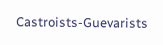Castroists-Guevarists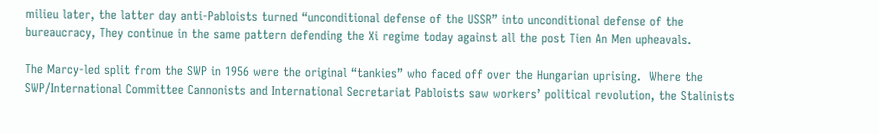milieu later, the latter day anti-Pabloists turned “unconditional defense of the USSR” into unconditional defense of the bureaucracy, They continue in the same pattern defending the Xi regime today against all the post Tien An Men upheavals.

The Marcy-led split from the SWP in 1956 were the original “tankies” who faced off over the Hungarian uprising.  Where the SWP/International Committee Cannonists and International Secretariat Pabloists saw workers’ political revolution, the Stalinists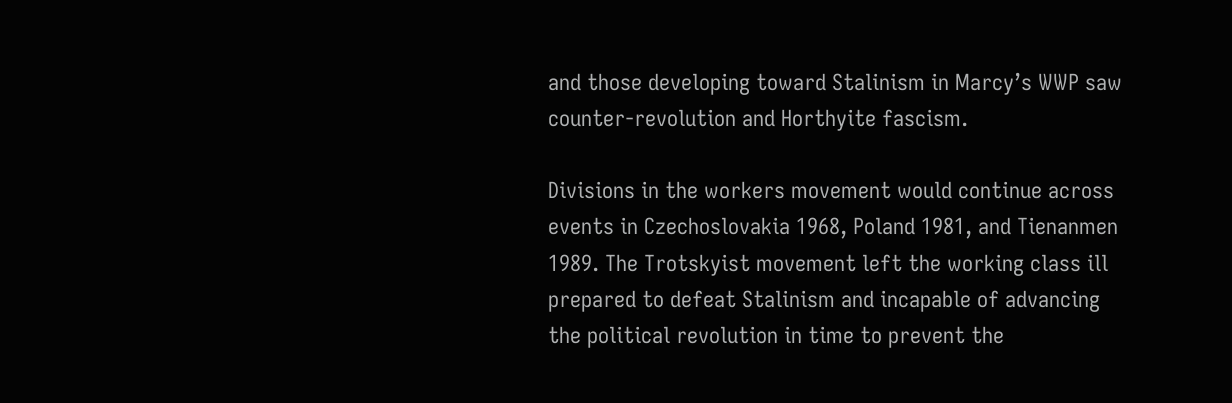and those developing toward Stalinism in Marcy’s WWP saw counter-revolution and Horthyite fascism.

Divisions in the workers movement would continue across events in Czechoslovakia 1968, Poland 1981, and Tienanmen 1989. The Trotskyist movement left the working class ill prepared to defeat Stalinism and incapable of advancing the political revolution in time to prevent the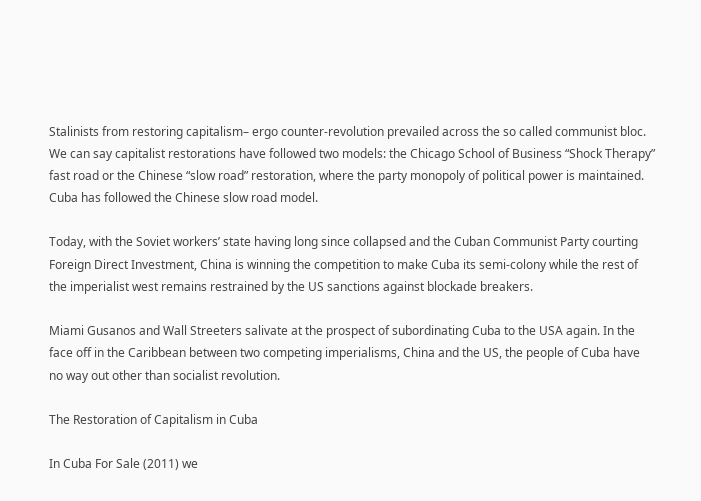Stalinists from restoring capitalism– ergo counter-revolution prevailed across the so called communist bloc. We can say capitalist restorations have followed two models: the Chicago School of Business “Shock Therapy” fast road or the Chinese “slow road” restoration, where the party monopoly of political power is maintained. Cuba has followed the Chinese slow road model.

Today, with the Soviet workers’ state having long since collapsed and the Cuban Communist Party courting Foreign Direct Investment, China is winning the competition to make Cuba its semi-colony while the rest of the imperialist west remains restrained by the US sanctions against blockade breakers.

Miami Gusanos and Wall Streeters salivate at the prospect of subordinating Cuba to the USA again. In the face off in the Caribbean between two competing imperialisms, China and the US, the people of Cuba have no way out other than socialist revolution.

The Restoration of Capitalism in Cuba

In Cuba For Sale (2011) we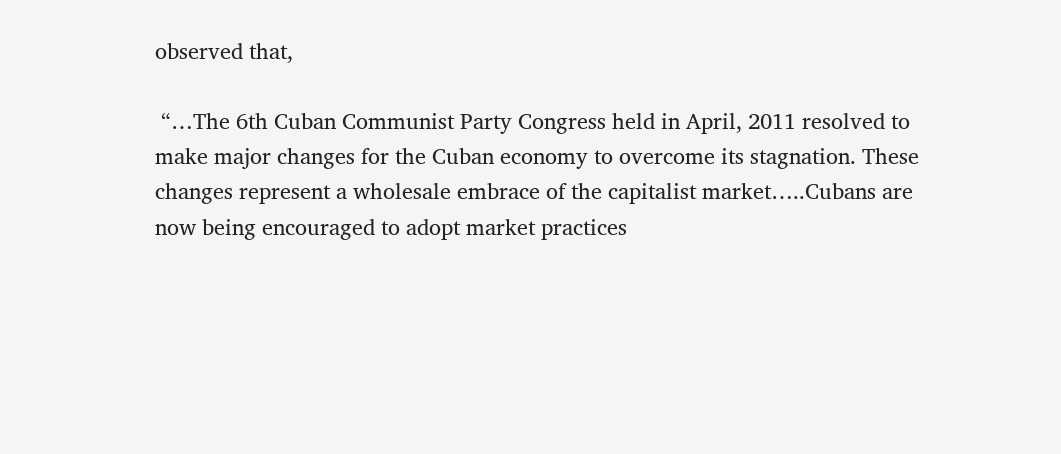observed that,

 “…The 6th Cuban Communist Party Congress held in April, 2011 resolved to make major changes for the Cuban economy to overcome its stagnation. These changes represent a wholesale embrace of the capitalist market…..Cubans are now being encouraged to adopt market practices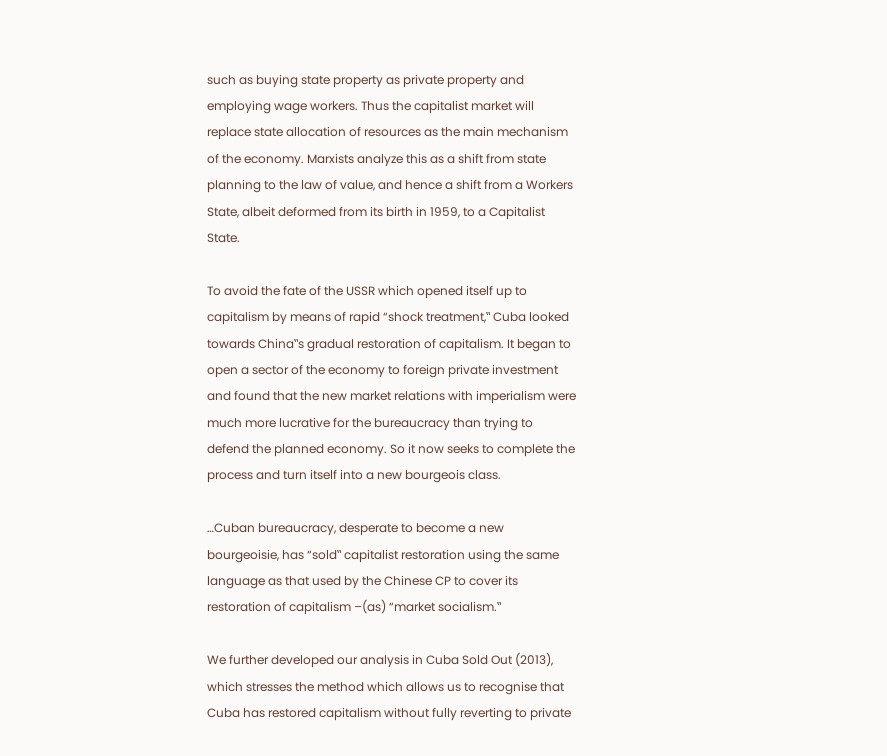such as buying state property as private property and employing wage workers. Thus the capitalist market will replace state allocation of resources as the main mechanism of the economy. Marxists analyze this as a shift from state planning to the law of value, and hence a shift from a Workers State, albeit deformed from its birth in 1959, to a Capitalist State.

To avoid the fate of the USSR which opened itself up to capitalism by means of rapid “shock treatment,‟ Cuba looked towards China‟s gradual restoration of capitalism. It began to open a sector of the economy to foreign private investment and found that the new market relations with imperialism were much more lucrative for the bureaucracy than trying to defend the planned economy. So it now seeks to complete the process and turn itself into a new bourgeois class.

…Cuban bureaucracy, desperate to become a new bourgeoisie, has “sold‟ capitalist restoration using the same language as that used by the Chinese CP to cover its restoration of capitalism –(as) “market socialism.‟

We further developed our analysis in Cuba Sold Out (2013), which stresses the method which allows us to recognise that Cuba has restored capitalism without fully reverting to private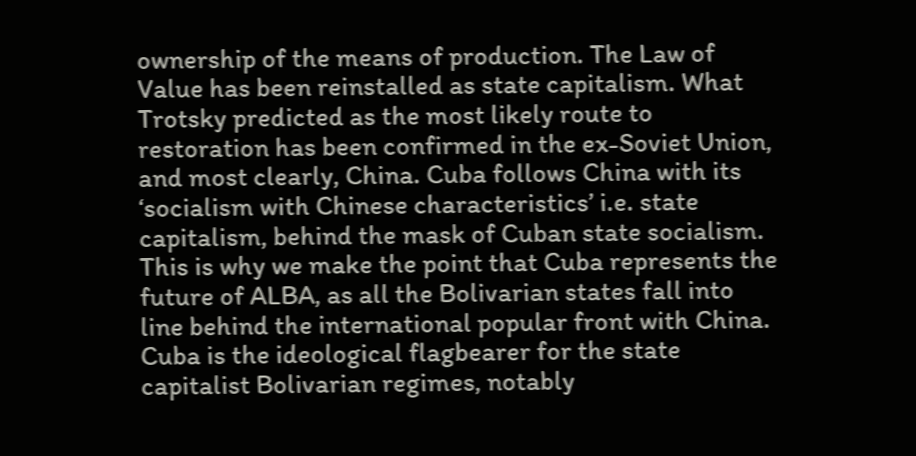ownership of the means of production. The Law of Value has been reinstalled as state capitalism. What Trotsky predicted as the most likely route to restoration has been confirmed in the ex-Soviet Union, and most clearly, China. Cuba follows China with its ‘socialism with Chinese characteristics’ i.e. state capitalism, behind the mask of Cuban state socialism. This is why we make the point that Cuba represents the future of ALBA, as all the Bolivarian states fall into line behind the international popular front with China. Cuba is the ideological flagbearer for the state capitalist Bolivarian regimes, notably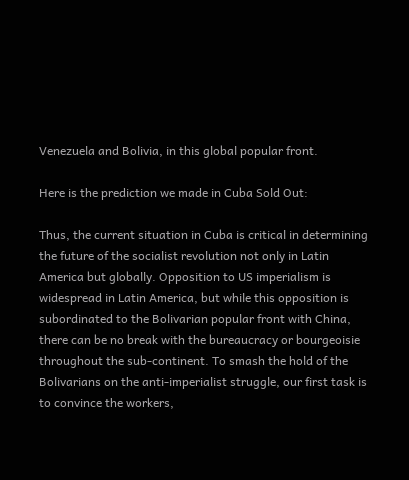Venezuela and Bolivia, in this global popular front.

Here is the prediction we made in Cuba Sold Out:

Thus, the current situation in Cuba is critical in determining the future of the socialist revolution not only in Latin America but globally. Opposition to US imperialism is widespread in Latin America, but while this opposition is subordinated to the Bolivarian popular front with China, there can be no break with the bureaucracy or bourgeoisie throughout the sub-continent. To smash the hold of the Bolivarians on the anti-imperialist struggle, our first task is to convince the workers,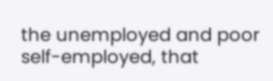the unemployed and poor self-employed, that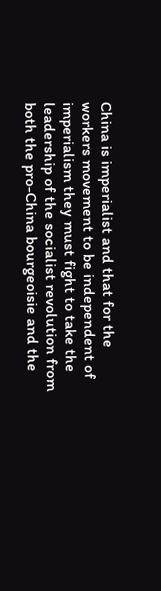China is imperialist and that for the workers movement to be independent of imperialism they must fight to take the leadership of the socialist revolution from both the pro-China bourgeoisie and the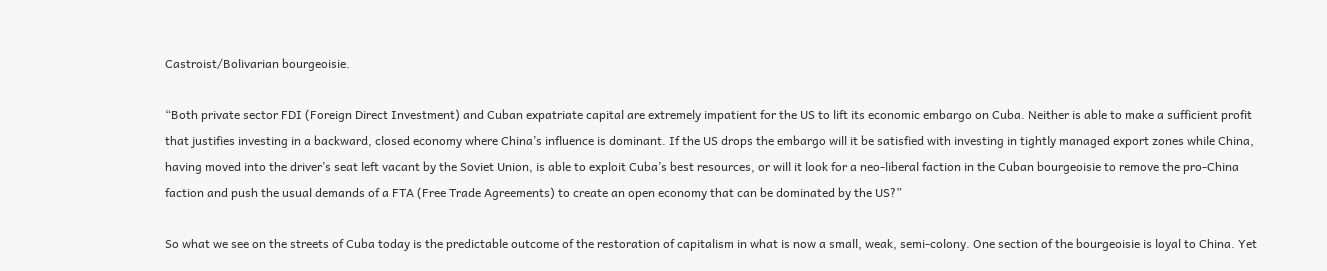Castroist/Bolivarian bourgeoisie.

“Both private sector FDI (Foreign Direct Investment) and Cuban expatriate capital are extremely impatient for the US to lift its economic embargo on Cuba. Neither is able to make a sufficient profit that justifies investing in a backward, closed economy where China’s influence is dominant. If the US drops the embargo will it be satisfied with investing in tightly managed export zones while China, having moved into the driver’s seat left vacant by the Soviet Union, is able to exploit Cuba’s best resources, or will it look for a neo-liberal faction in the Cuban bourgeoisie to remove the pro-China faction and push the usual demands of a FTA (Free Trade Agreements) to create an open economy that can be dominated by the US?”

So what we see on the streets of Cuba today is the predictable outcome of the restoration of capitalism in what is now a small, weak, semi-colony. One section of the bourgeoisie is loyal to China. Yet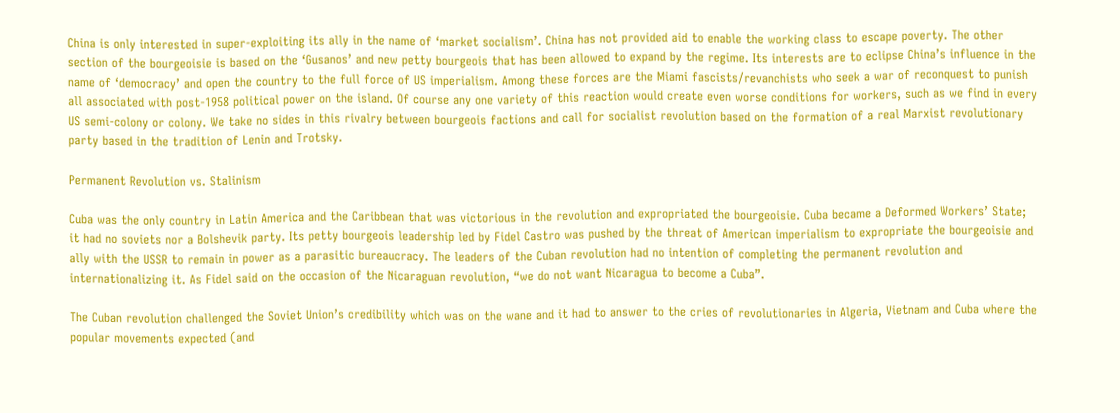China is only interested in super-exploiting its ally in the name of ‘market socialism’. China has not provided aid to enable the working class to escape poverty. The other section of the bourgeoisie is based on the ‘Gusanos’ and new petty bourgeois that has been allowed to expand by the regime. Its interests are to eclipse China’s influence in the name of ‘democracy’ and open the country to the full force of US imperialism. Among these forces are the Miami fascists/revanchists who seek a war of reconquest to punish all associated with post-1958 political power on the island. Of course any one variety of this reaction would create even worse conditions for workers, such as we find in every US semi-colony or colony. We take no sides in this rivalry between bourgeois factions and call for socialist revolution based on the formation of a real Marxist revolutionary party based in the tradition of Lenin and Trotsky.

Permanent Revolution vs. Stalinism

Cuba was the only country in Latin America and the Caribbean that was victorious in the revolution and expropriated the bourgeoisie. Cuba became a Deformed Workers’ State; it had no soviets nor a Bolshevik party. Its petty bourgeois leadership led by Fidel Castro was pushed by the threat of American imperialism to expropriate the bourgeoisie and ally with the USSR to remain in power as a parasitic bureaucracy. The leaders of the Cuban revolution had no intention of completing the permanent revolution and internationalizing it. As Fidel said on the occasion of the Nicaraguan revolution, “we do not want Nicaragua to become a Cuba”.

The Cuban revolution challenged the Soviet Union’s credibility which was on the wane and it had to answer to the cries of revolutionaries in Algeria, Vietnam and Cuba where the popular movements expected (and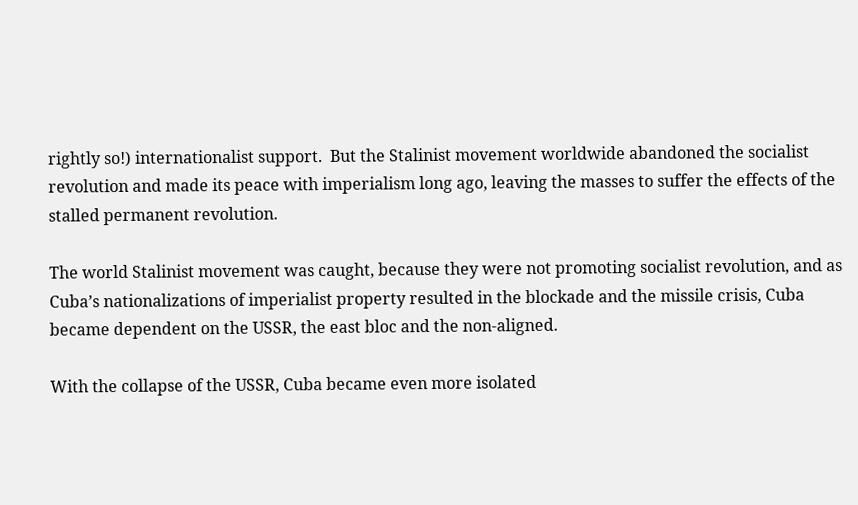rightly so!) internationalist support.  But the Stalinist movement worldwide abandoned the socialist revolution and made its peace with imperialism long ago, leaving the masses to suffer the effects of the stalled permanent revolution.

The world Stalinist movement was caught, because they were not promoting socialist revolution, and as  Cuba’s nationalizations of imperialist property resulted in the blockade and the missile crisis, Cuba became dependent on the USSR, the east bloc and the non-aligned.

With the collapse of the USSR, Cuba became even more isolated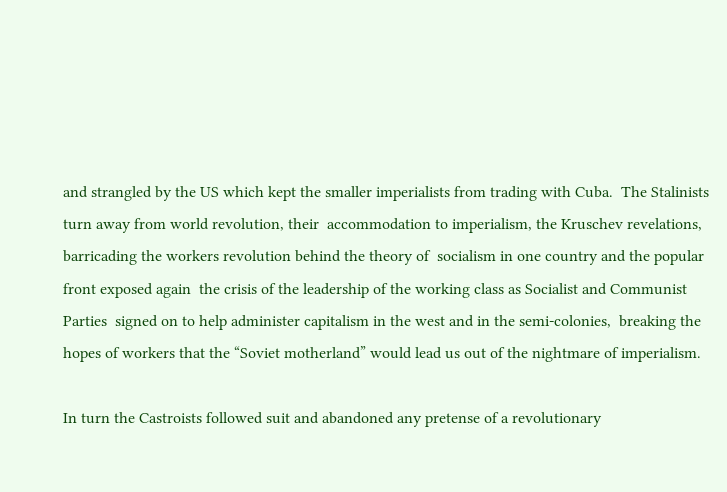and strangled by the US which kept the smaller imperialists from trading with Cuba.  The Stalinists turn away from world revolution, their  accommodation to imperialism, the Kruschev revelations, barricading the workers revolution behind the theory of  socialism in one country and the popular front exposed again  the crisis of the leadership of the working class as Socialist and Communist Parties  signed on to help administer capitalism in the west and in the semi-colonies,  breaking the hopes of workers that the “Soviet motherland” would lead us out of the nightmare of imperialism.

In turn the Castroists followed suit and abandoned any pretense of a revolutionary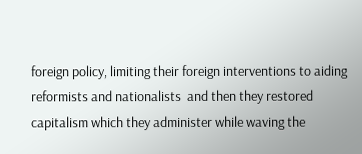foreign policy, limiting their foreign interventions to aiding reformists and nationalists  and then they restored capitalism which they administer while waving the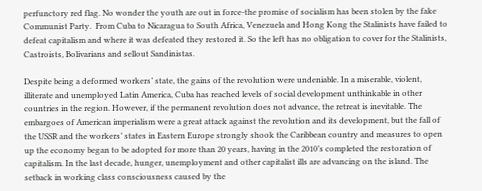perfunctory red flag. No wonder the youth are out in force-the promise of socialism has been stolen by the fake Communist Party.  From Cuba to Nicaragua to South Africa, Venezuela and Hong Kong the Stalinists have failed to defeat capitalism and where it was defeated they restored it. So the left has no obligation to cover for the Stalinists, Castroists, Bolivarians and sellout Sandinistas.

Despite being a deformed workers’ state, the gains of the revolution were undeniable. In a miserable, violent, illiterate and unemployed Latin America, Cuba has reached levels of social development unthinkable in other countries in the region. However, if the permanent revolution does not advance, the retreat is inevitable. The embargoes of American imperialism were a great attack against the revolution and its development, but the fall of the USSR and the workers’ states in Eastern Europe strongly shook the Caribbean country and measures to open up the economy began to be adopted for more than 20 years, having in the 2010’s completed the restoration of capitalism. In the last decade, hunger, unemployment and other capitalist ills are advancing on the island. The setback in working class consciousness caused by the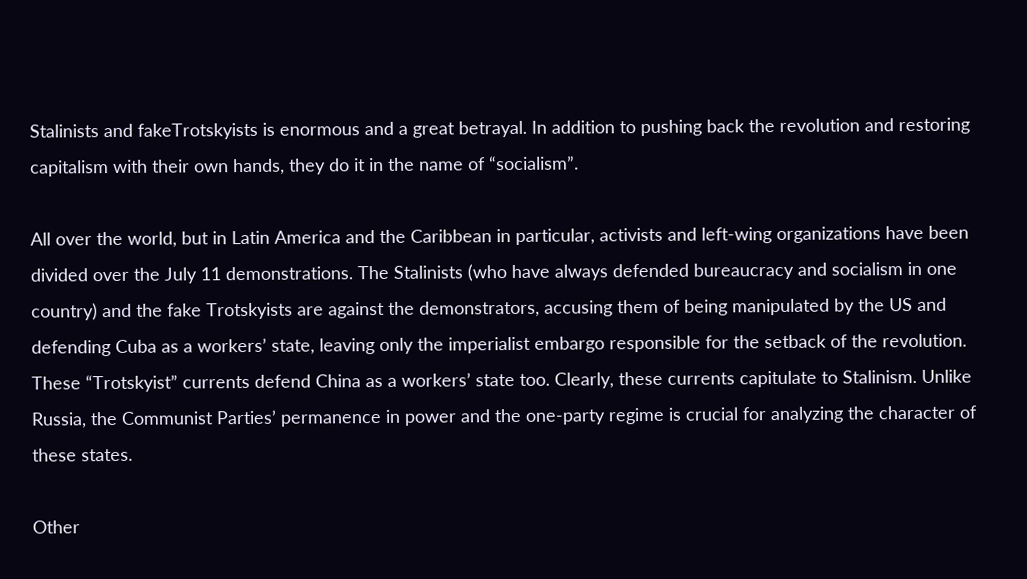Stalinists and fakeTrotskyists is enormous and a great betrayal. In addition to pushing back the revolution and restoring capitalism with their own hands, they do it in the name of “socialism”.

All over the world, but in Latin America and the Caribbean in particular, activists and left-wing organizations have been divided over the July 11 demonstrations. The Stalinists (who have always defended bureaucracy and socialism in one country) and the fake Trotskyists are against the demonstrators, accusing them of being manipulated by the US and defending Cuba as a workers’ state, leaving only the imperialist embargo responsible for the setback of the revolution. These “Trotskyist” currents defend China as a workers’ state too. Clearly, these currents capitulate to Stalinism. Unlike Russia, the Communist Parties’ permanence in power and the one-party regime is crucial for analyzing the character of these states.

Other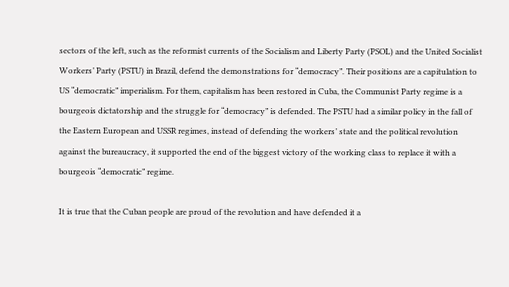sectors of the left, such as the reformist currents of the Socialism and Liberty Party (PSOL) and the United Socialist Workers’ Party (PSTU) in Brazil, defend the demonstrations for “democracy”. Their positions are a capitulation to US “democratic” imperialism. For them, capitalism has been restored in Cuba, the Communist Party regime is a bourgeois dictatorship and the struggle for “democracy” is defended. The PSTU had a similar policy in the fall of the Eastern European and USSR regimes, instead of defending the workers’ state and the political revolution against the bureaucracy, it supported the end of the biggest victory of the working class to replace it with a bourgeois “democratic” regime.

It is true that the Cuban people are proud of the revolution and have defended it a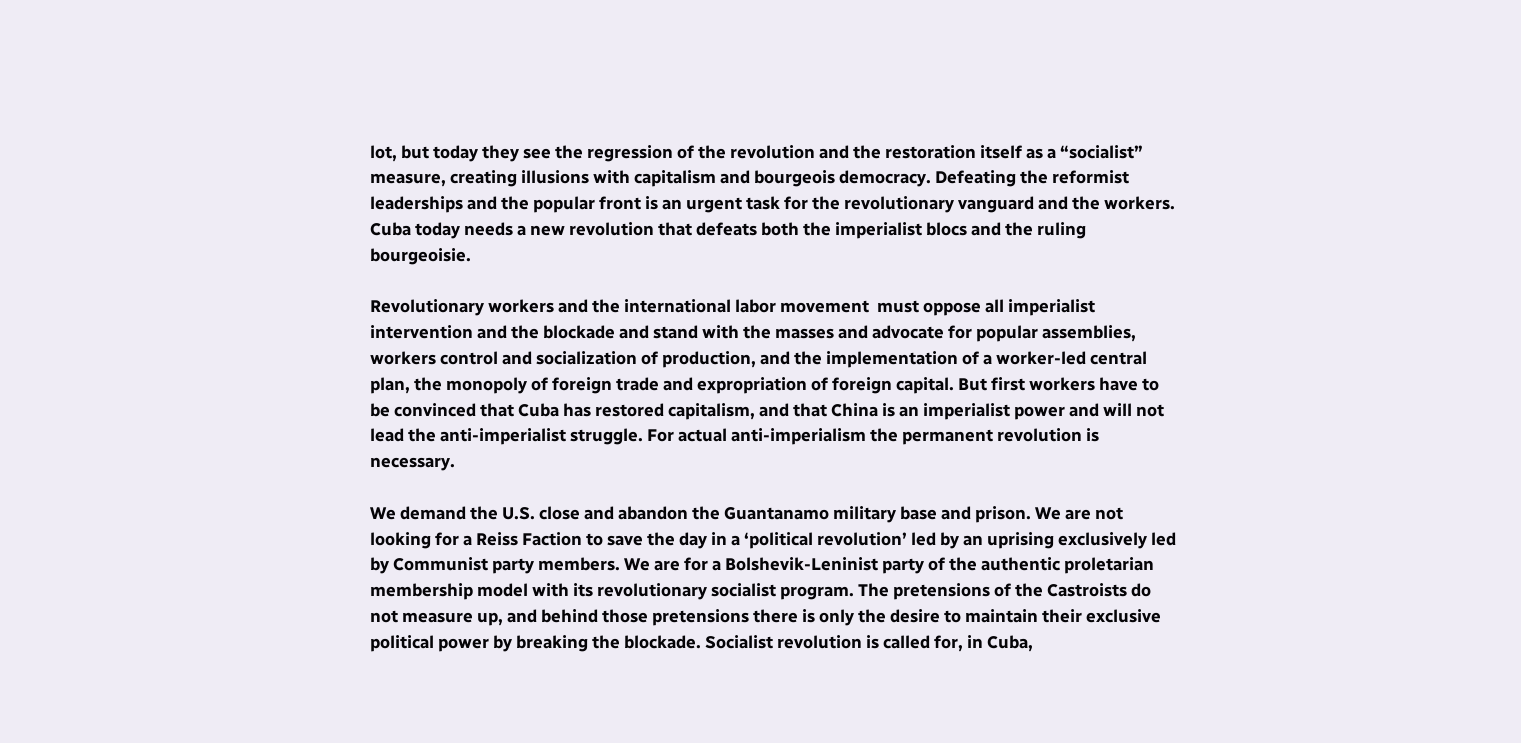lot, but today they see the regression of the revolution and the restoration itself as a “socialist” measure, creating illusions with capitalism and bourgeois democracy. Defeating the reformist leaderships and the popular front is an urgent task for the revolutionary vanguard and the workers. Cuba today needs a new revolution that defeats both the imperialist blocs and the ruling bourgeoisie.

Revolutionary workers and the international labor movement  must oppose all imperialist intervention and the blockade and stand with the masses and advocate for popular assemblies, workers control and socialization of production, and the implementation of a worker-led central plan, the monopoly of foreign trade and expropriation of foreign capital. But first workers have to be convinced that Cuba has restored capitalism, and that China is an imperialist power and will not lead the anti-imperialist struggle. For actual anti-imperialism the permanent revolution is necessary.

We demand the U.S. close and abandon the Guantanamo military base and prison. We are not looking for a Reiss Faction to save the day in a ‘political revolution’ led by an uprising exclusively led by Communist party members. We are for a Bolshevik-Leninist party of the authentic proletarian membership model with its revolutionary socialist program. The pretensions of the Castroists do not measure up, and behind those pretensions there is only the desire to maintain their exclusive political power by breaking the blockade. Socialist revolution is called for, in Cuba,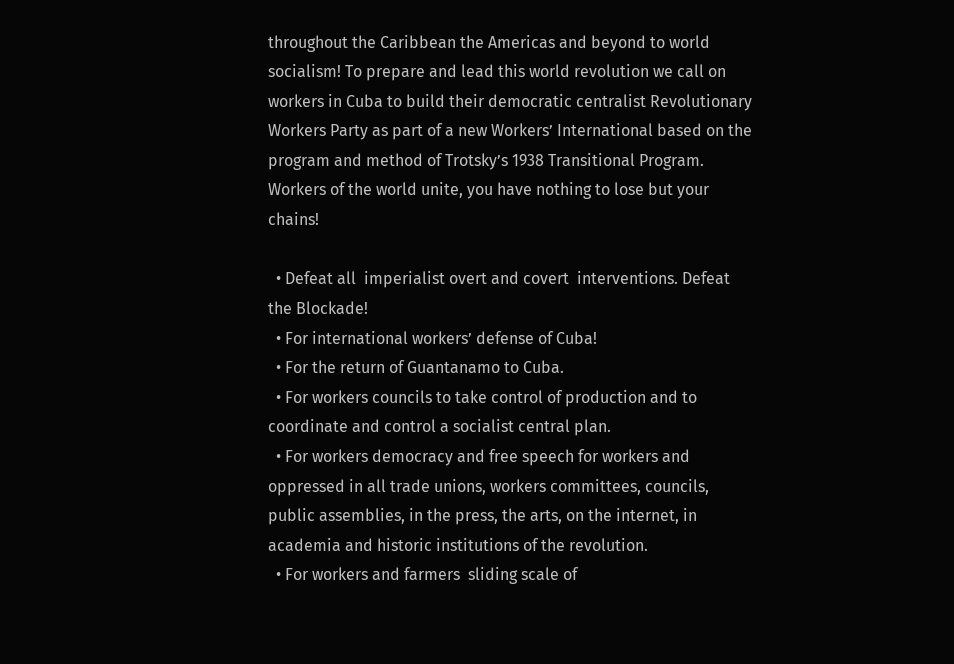throughout the Caribbean the Americas and beyond to world socialism! To prepare and lead this world revolution we call on workers in Cuba to build their democratic centralist Revolutionary Workers Party as part of a new Workers’ International based on the program and method of Trotsky’s 1938 Transitional Program. Workers of the world unite, you have nothing to lose but your chains!

  • Defeat all  imperialist overt and covert  interventions. Defeat the Blockade!
  • For international workers’ defense of Cuba!
  • For the return of Guantanamo to Cuba.
  • For workers councils to take control of production and to coordinate and control a socialist central plan.
  • For workers democracy and free speech for workers and oppressed in all trade unions, workers committees, councils, public assemblies, in the press, the arts, on the internet, in academia and historic institutions of the revolution.
  • For workers and farmers  sliding scale of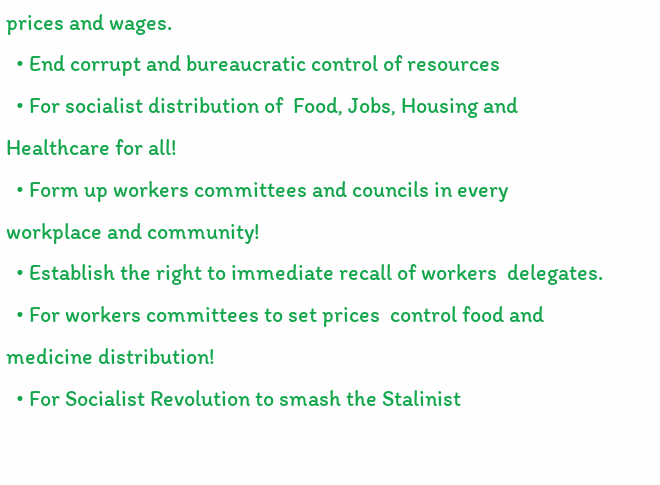prices and wages.
  • End corrupt and bureaucratic control of resources
  • For socialist distribution of  Food, Jobs, Housing and Healthcare for all!
  • Form up workers committees and councils in every workplace and community!
  • Establish the right to immediate recall of workers  delegates.
  • For workers committees to set prices  control food and medicine distribution!
  • For Socialist Revolution to smash the Stalinist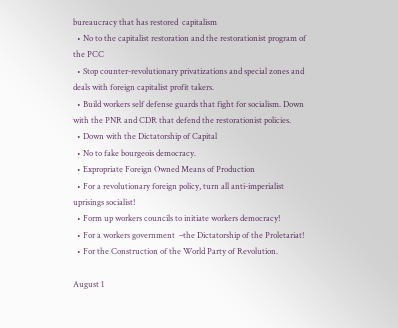bureaucracy that has restored  capitalism
  • No to the capitalist restoration and the restorationist program of the PCC
  • Stop counter-revolutionary privatizations and special zones and deals with foreign capitalist profit takers.
  • Build workers self defense guards that fight for socialism. Down with the PNR and CDR that defend the restorationist policies.
  • Down with the Dictatorship of Capital
  • No to fake bourgeois democracy.
  • Expropriate Foreign Owned Means of Production
  • For a revolutionary foreign policy, turn all anti-imperialist uprisings socialist!
  • Form up workers councils to initiate workers democracy!
  • For a workers government  –the Dictatorship of the Proletariat!
  • For the Construction of the World Party of Revolution.

August 1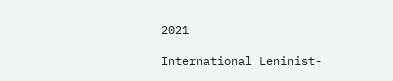2021

International Leninist-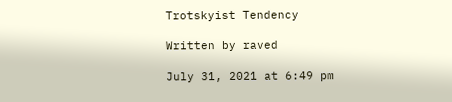Trotskyist Tendency

Written by raved

July 31, 2021 at 6:49 pm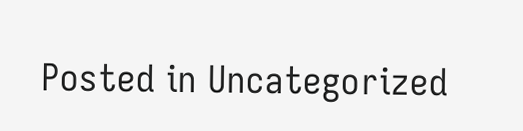Posted in Uncategorized